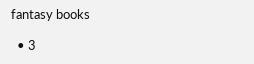fantasy books

  • 3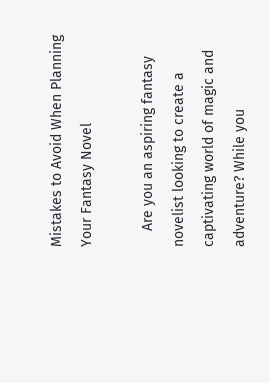Mistakes to Avoid When Planning Your Fantasy Novel

    Are you an aspiring fantasy novelist looking to create a captivating world of magic and adventure? While you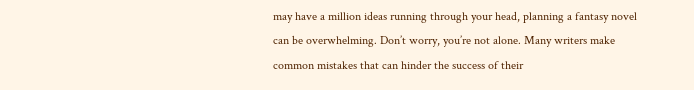may have a million ideas running through your head, planning a fantasy novel can be overwhelming. Don’t worry, you’re not alone. Many writers make common mistakes that can hinder the success of their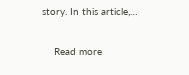story. In this article,…

    Read more